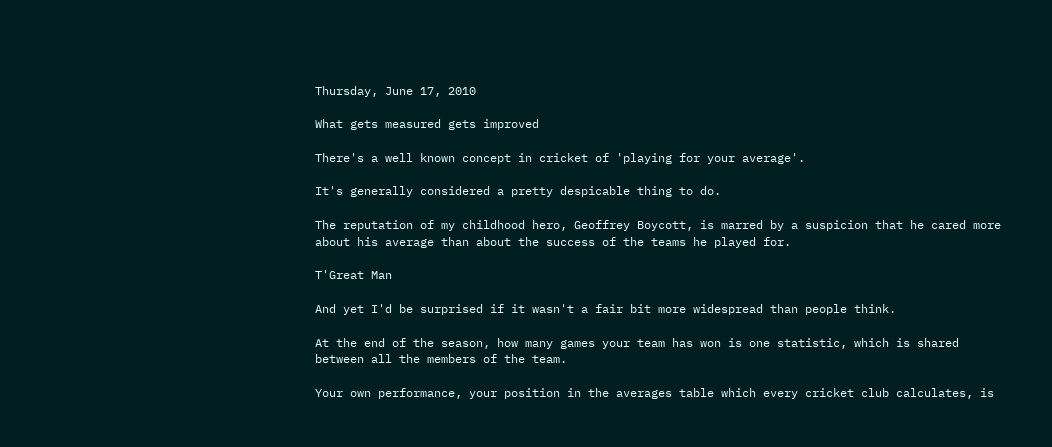Thursday, June 17, 2010

What gets measured gets improved

There's a well known concept in cricket of 'playing for your average'.

It's generally considered a pretty despicable thing to do.

The reputation of my childhood hero, Geoffrey Boycott, is marred by a suspicion that he cared more about his average than about the success of the teams he played for.

T'Great Man

And yet I'd be surprised if it wasn't a fair bit more widespread than people think.

At the end of the season, how many games your team has won is one statistic, which is shared between all the members of the team.

Your own performance, your position in the averages table which every cricket club calculates, is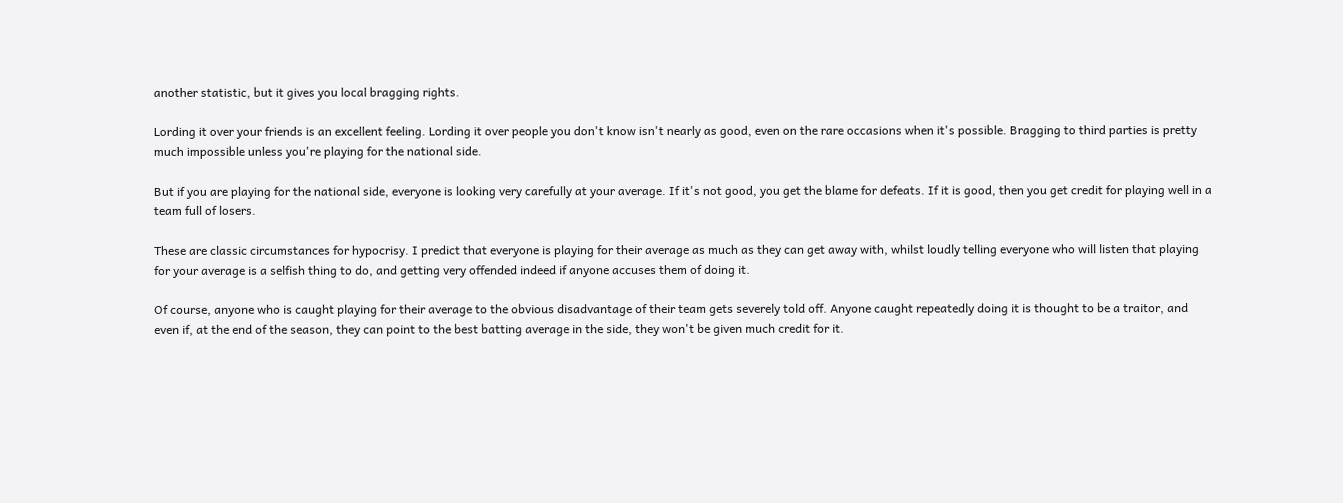another statistic, but it gives you local bragging rights.

Lording it over your friends is an excellent feeling. Lording it over people you don't know isn't nearly as good, even on the rare occasions when it's possible. Bragging to third parties is pretty much impossible unless you're playing for the national side.

But if you are playing for the national side, everyone is looking very carefully at your average. If it's not good, you get the blame for defeats. If it is good, then you get credit for playing well in a team full of losers.

These are classic circumstances for hypocrisy. I predict that everyone is playing for their average as much as they can get away with, whilst loudly telling everyone who will listen that playing for your average is a selfish thing to do, and getting very offended indeed if anyone accuses them of doing it.

Of course, anyone who is caught playing for their average to the obvious disadvantage of their team gets severely told off. Anyone caught repeatedly doing it is thought to be a traitor, and even if, at the end of the season, they can point to the best batting average in the side, they won't be given much credit for it.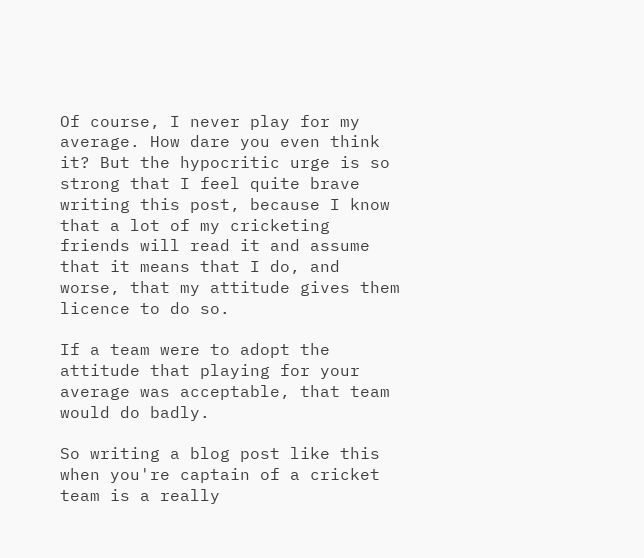Of course, I never play for my average. How dare you even think it? But the hypocritic urge is so strong that I feel quite brave writing this post, because I know that a lot of my cricketing friends will read it and assume that it means that I do, and worse, that my attitude gives them licence to do so.

If a team were to adopt the attitude that playing for your average was acceptable, that team would do badly.

So writing a blog post like this when you're captain of a cricket team is a really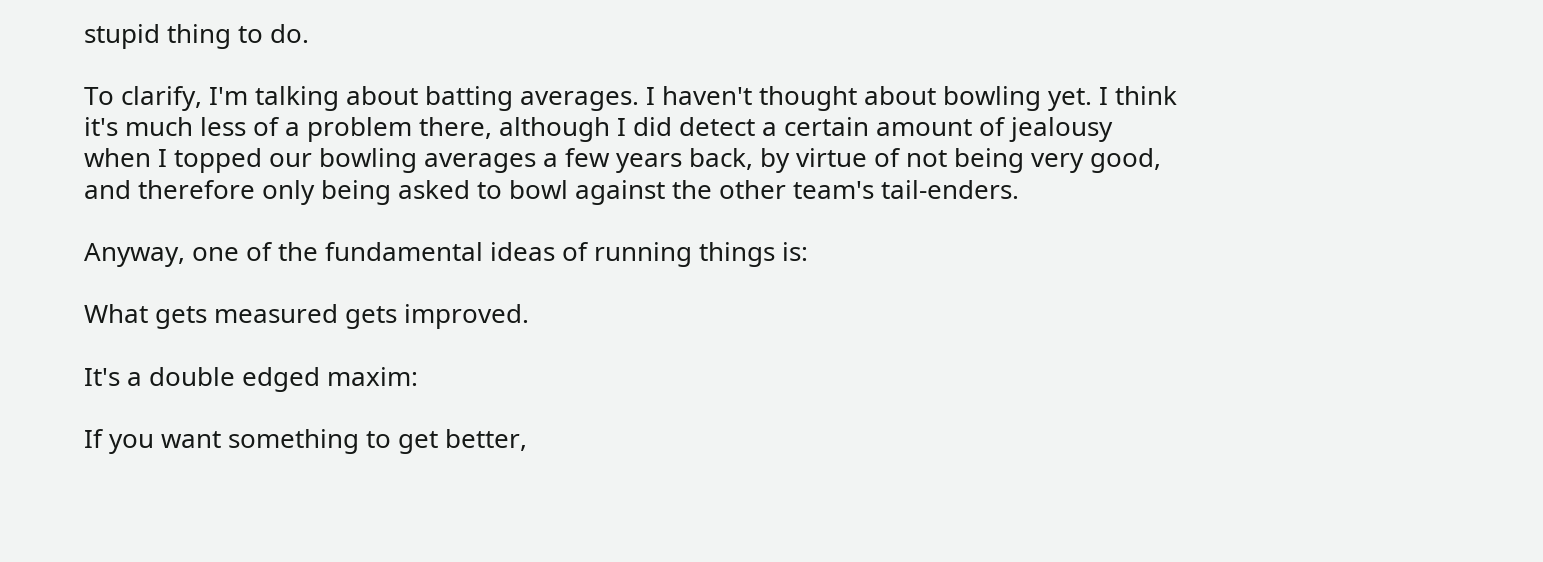stupid thing to do.

To clarify, I'm talking about batting averages. I haven't thought about bowling yet. I think it's much less of a problem there, although I did detect a certain amount of jealousy when I topped our bowling averages a few years back, by virtue of not being very good, and therefore only being asked to bowl against the other team's tail-enders.

Anyway, one of the fundamental ideas of running things is:

What gets measured gets improved.

It's a double edged maxim:

If you want something to get better,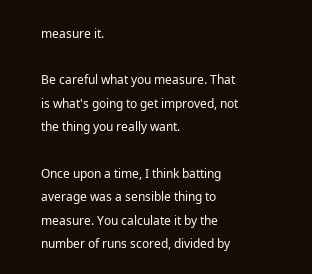measure it.

Be careful what you measure. That is what's going to get improved, not the thing you really want.

Once upon a time, I think batting average was a sensible thing to measure. You calculate it by the number of runs scored, divided by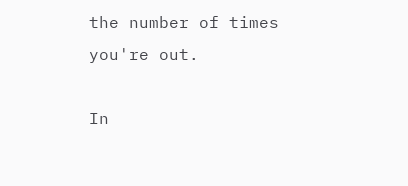the number of times you're out.

In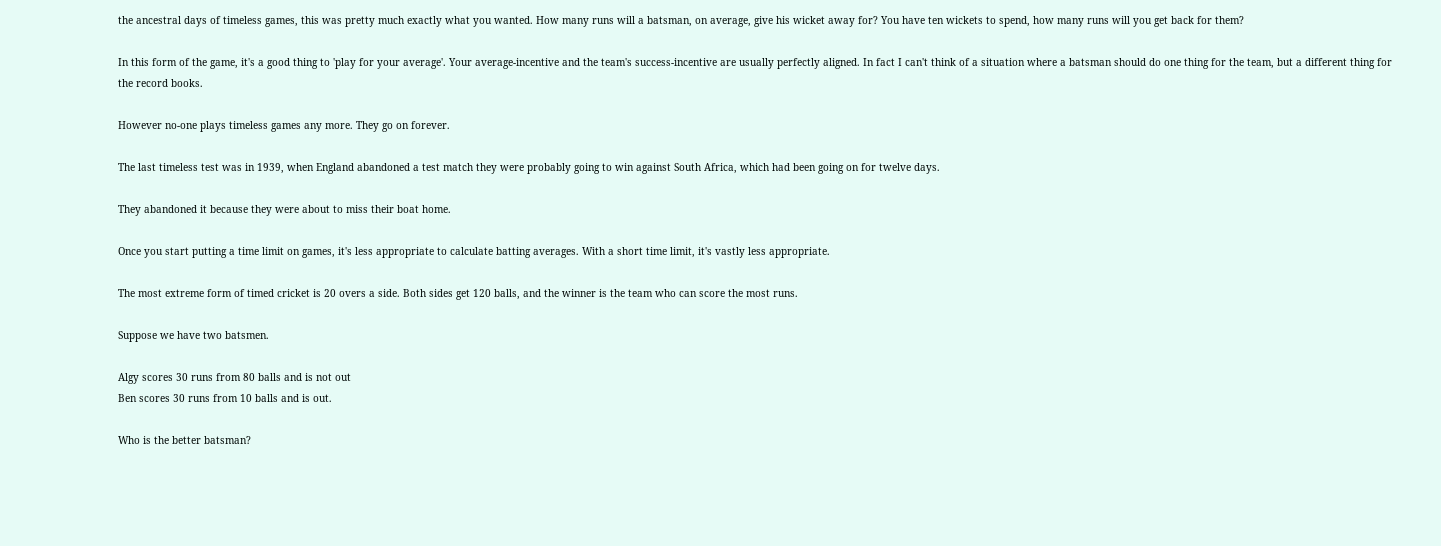the ancestral days of timeless games, this was pretty much exactly what you wanted. How many runs will a batsman, on average, give his wicket away for? You have ten wickets to spend, how many runs will you get back for them?

In this form of the game, it's a good thing to 'play for your average'. Your average-incentive and the team's success-incentive are usually perfectly aligned. In fact I can't think of a situation where a batsman should do one thing for the team, but a different thing for the record books.

However no-one plays timeless games any more. They go on forever.

The last timeless test was in 1939, when England abandoned a test match they were probably going to win against South Africa, which had been going on for twelve days.

They abandoned it because they were about to miss their boat home.

Once you start putting a time limit on games, it's less appropriate to calculate batting averages. With a short time limit, it's vastly less appropriate.

The most extreme form of timed cricket is 20 overs a side. Both sides get 120 balls, and the winner is the team who can score the most runs.

Suppose we have two batsmen.

Algy scores 30 runs from 80 balls and is not out
Ben scores 30 runs from 10 balls and is out.

Who is the better batsman?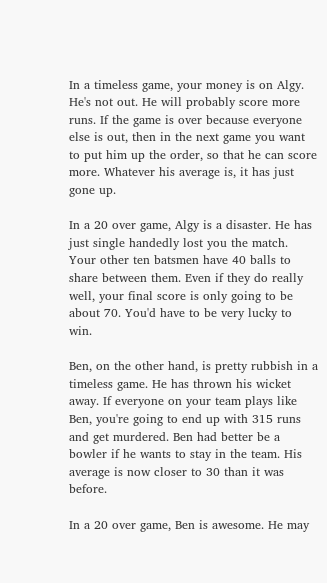In a timeless game, your money is on Algy. He's not out. He will probably score more runs. If the game is over because everyone else is out, then in the next game you want to put him up the order, so that he can score more. Whatever his average is, it has just gone up.

In a 20 over game, Algy is a disaster. He has just single handedly lost you the match. Your other ten batsmen have 40 balls to share between them. Even if they do really well, your final score is only going to be about 70. You'd have to be very lucky to win.

Ben, on the other hand, is pretty rubbish in a timeless game. He has thrown his wicket away. If everyone on your team plays like Ben, you're going to end up with 315 runs and get murdered. Ben had better be a bowler if he wants to stay in the team. His average is now closer to 30 than it was before.

In a 20 over game, Ben is awesome. He may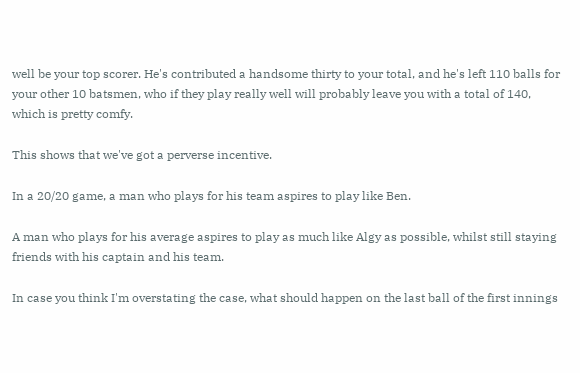well be your top scorer. He's contributed a handsome thirty to your total, and he's left 110 balls for your other 10 batsmen, who if they play really well will probably leave you with a total of 140, which is pretty comfy.

This shows that we've got a perverse incentive.

In a 20/20 game, a man who plays for his team aspires to play like Ben.

A man who plays for his average aspires to play as much like Algy as possible, whilst still staying friends with his captain and his team.

In case you think I'm overstating the case, what should happen on the last ball of the first innings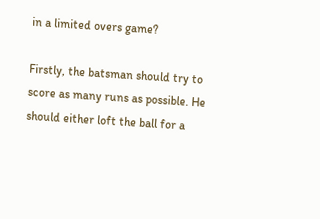in a limited overs game?

Firstly, the batsman should try to score as many runs as possible. He should either loft the ball for a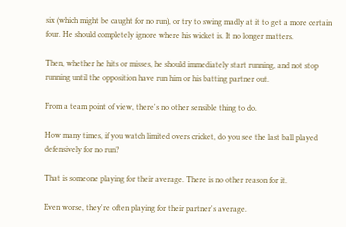six (which might be caught for no run), or try to swing madly at it to get a more certain four. He should completely ignore where his wicket is. It no longer matters.

Then, whether he hits or misses, he should immediately start running, and not stop running until the opposition have run him or his batting partner out.

From a team point of view, there's no other sensible thing to do.

How many times, if you watch limited overs cricket, do you see the last ball played defensively for no run?

That is someone playing for their average. There is no other reason for it.

Even worse, they're often playing for their partner's average.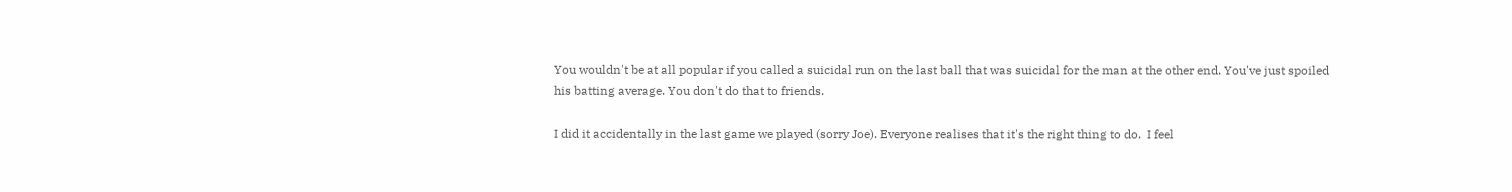You wouldn't be at all popular if you called a suicidal run on the last ball that was suicidal for the man at the other end. You've just spoiled his batting average. You don't do that to friends.

I did it accidentally in the last game we played (sorry Joe). Everyone realises that it's the right thing to do.  I feel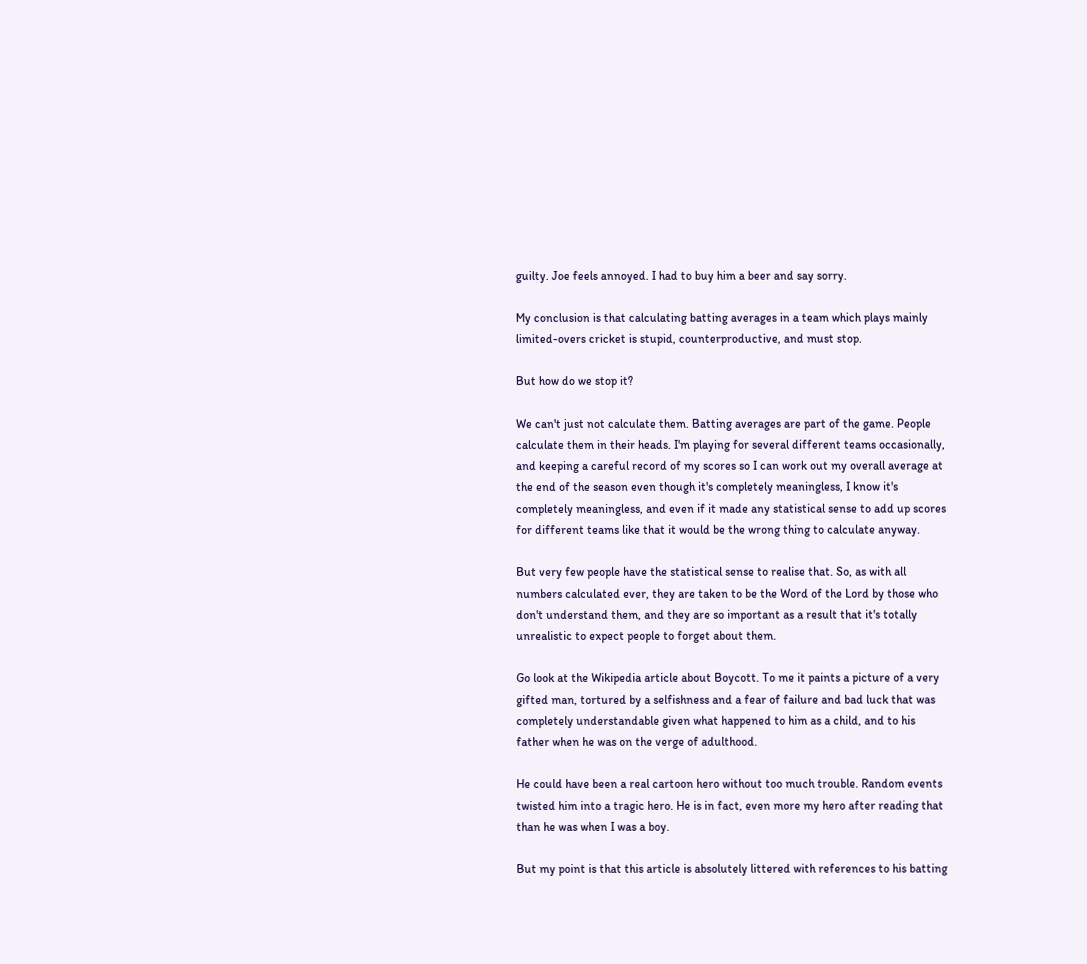guilty. Joe feels annoyed. I had to buy him a beer and say sorry.

My conclusion is that calculating batting averages in a team which plays mainly limited-overs cricket is stupid, counterproductive, and must stop.

But how do we stop it?

We can't just not calculate them. Batting averages are part of the game. People calculate them in their heads. I'm playing for several different teams occasionally, and keeping a careful record of my scores so I can work out my overall average at the end of the season even though it's completely meaningless, I know it's completely meaningless, and even if it made any statistical sense to add up scores for different teams like that it would be the wrong thing to calculate anyway.

But very few people have the statistical sense to realise that. So, as with all numbers calculated ever, they are taken to be the Word of the Lord by those who don't understand them, and they are so important as a result that it's totally unrealistic to expect people to forget about them.

Go look at the Wikipedia article about Boycott. To me it paints a picture of a very gifted man, tortured by a selfishness and a fear of failure and bad luck that was completely understandable given what happened to him as a child, and to his father when he was on the verge of adulthood.

He could have been a real cartoon hero without too much trouble. Random events twisted him into a tragic hero. He is in fact, even more my hero after reading that than he was when I was a boy.

But my point is that this article is absolutely littered with references to his batting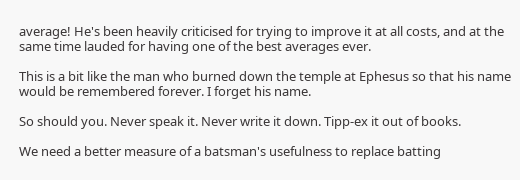average! He's been heavily criticised for trying to improve it at all costs, and at the same time lauded for having one of the best averages ever.

This is a bit like the man who burned down the temple at Ephesus so that his name would be remembered forever. I forget his name.

So should you. Never speak it. Never write it down. Tipp-ex it out of books.

We need a better measure of a batsman's usefulness to replace batting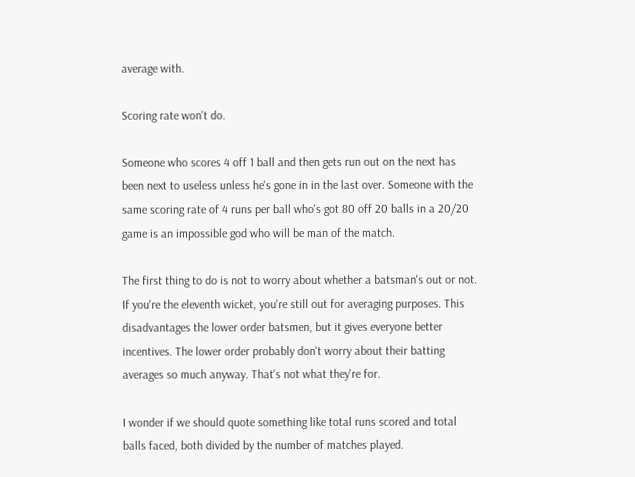average with.

Scoring rate won't do.

Someone who scores 4 off 1 ball and then gets run out on the next has been next to useless unless he's gone in in the last over. Someone with the same scoring rate of 4 runs per ball who's got 80 off 20 balls in a 20/20 game is an impossible god who will be man of the match.

The first thing to do is not to worry about whether a batsman's out or not. If you're the eleventh wicket, you're still out for averaging purposes. This disadvantages the lower order batsmen, but it gives everyone better incentives. The lower order probably don't worry about their batting averages so much anyway. That's not what they're for.

I wonder if we should quote something like total runs scored and total balls faced, both divided by the number of matches played.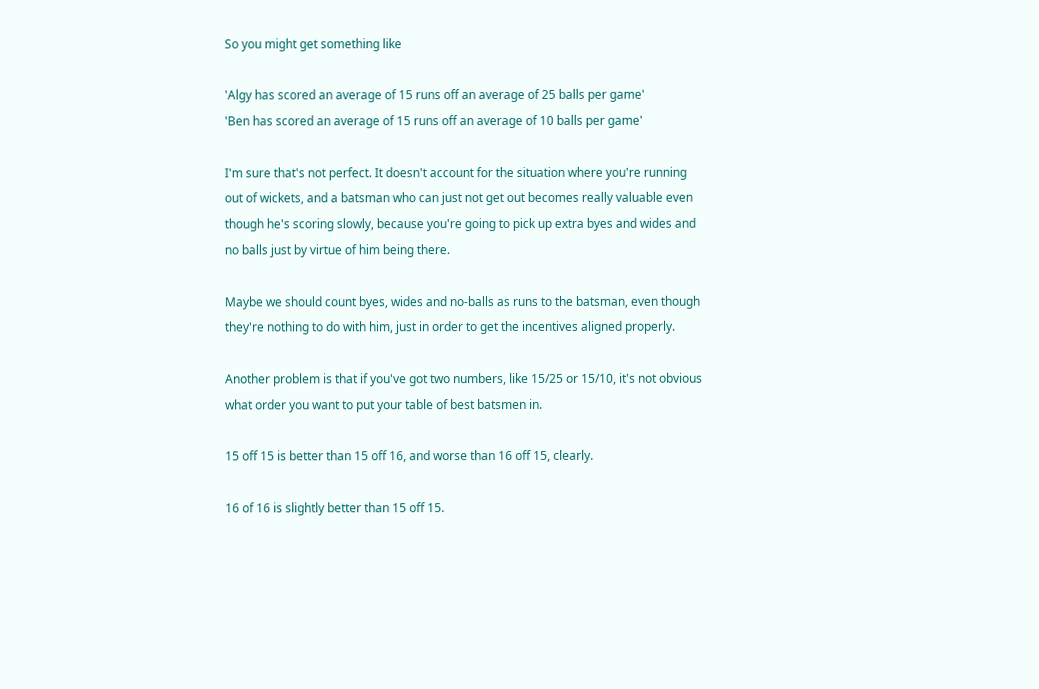So you might get something like

'Algy has scored an average of 15 runs off an average of 25 balls per game'
'Ben has scored an average of 15 runs off an average of 10 balls per game'

I'm sure that's not perfect. It doesn't account for the situation where you're running out of wickets, and a batsman who can just not get out becomes really valuable even though he's scoring slowly, because you're going to pick up extra byes and wides and no balls just by virtue of him being there.

Maybe we should count byes, wides and no-balls as runs to the batsman, even though they're nothing to do with him, just in order to get the incentives aligned properly.

Another problem is that if you've got two numbers, like 15/25 or 15/10, it's not obvious what order you want to put your table of best batsmen in.

15 off 15 is better than 15 off 16, and worse than 16 off 15, clearly.

16 of 16 is slightly better than 15 off 15.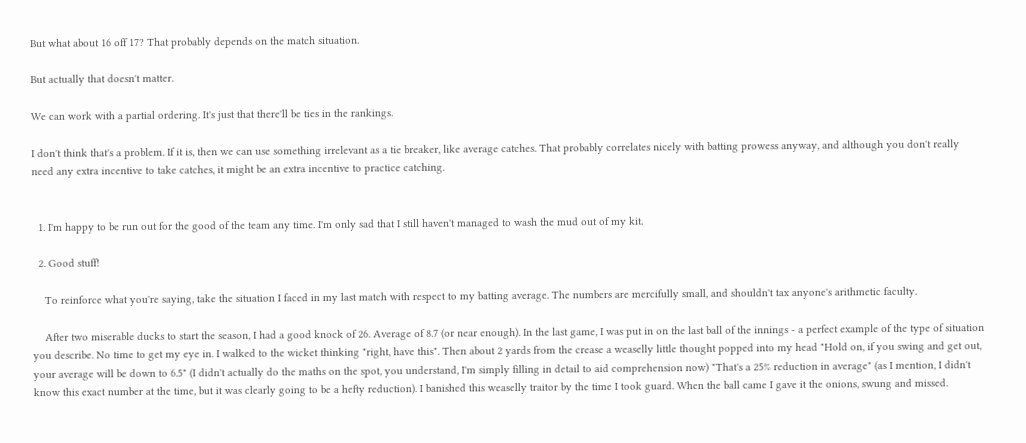But what about 16 off 17? That probably depends on the match situation.

But actually that doesn't matter.

We can work with a partial ordering. It's just that there'll be ties in the rankings.

I don't think that's a problem. If it is, then we can use something irrelevant as a tie breaker, like average catches. That probably correlates nicely with batting prowess anyway, and although you don't really need any extra incentive to take catches, it might be an extra incentive to practice catching.


  1. I'm happy to be run out for the good of the team any time. I'm only sad that I still haven't managed to wash the mud out of my kit.

  2. Good stuff!

    To reinforce what you're saying, take the situation I faced in my last match with respect to my batting average. The numbers are mercifully small, and shouldn't tax anyone's arithmetic faculty.

    After two miserable ducks to start the season, I had a good knock of 26. Average of 8.7 (or near enough). In the last game, I was put in on the last ball of the innings - a perfect example of the type of situation you describe. No time to get my eye in. I walked to the wicket thinking "right, have this". Then about 2 yards from the crease a weaselly little thought popped into my head "Hold on, if you swing and get out, your average will be down to 6.5" (I didn't actually do the maths on the spot, you understand, I'm simply filling in detail to aid comprehension now) "That's a 25% reduction in average" (as I mention, I didn't know this exact number at the time, but it was clearly going to be a hefty reduction). I banished this weaselly traitor by the time I took guard. When the ball came I gave it the onions, swung and missed.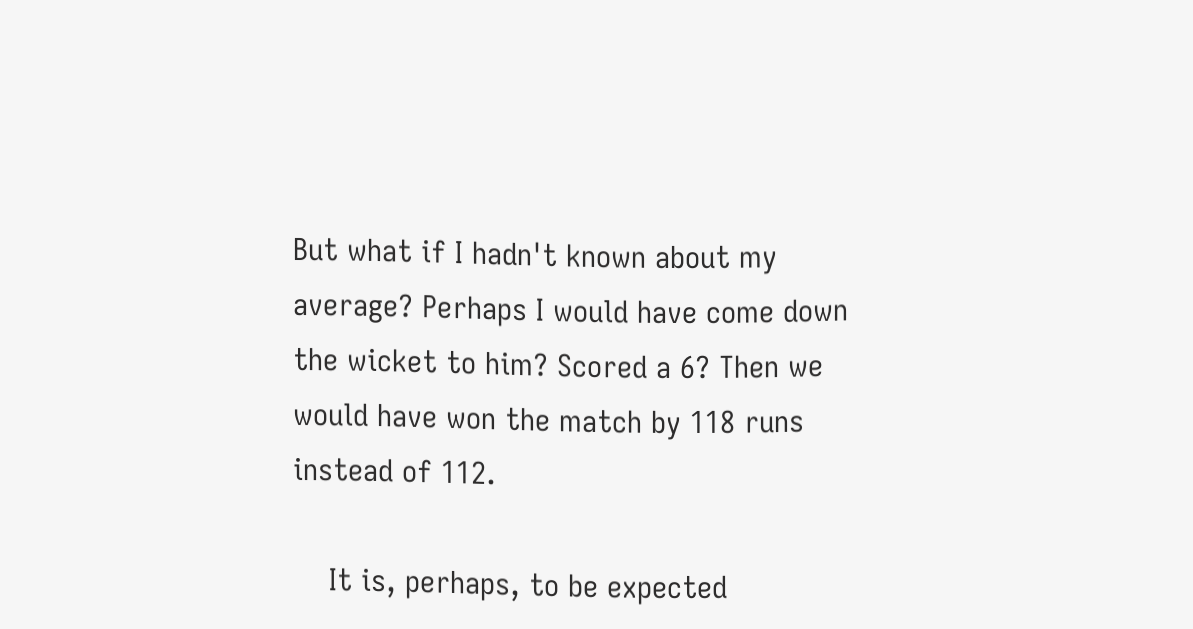But what if I hadn't known about my average? Perhaps I would have come down the wicket to him? Scored a 6? Then we would have won the match by 118 runs instead of 112.

    It is, perhaps, to be expected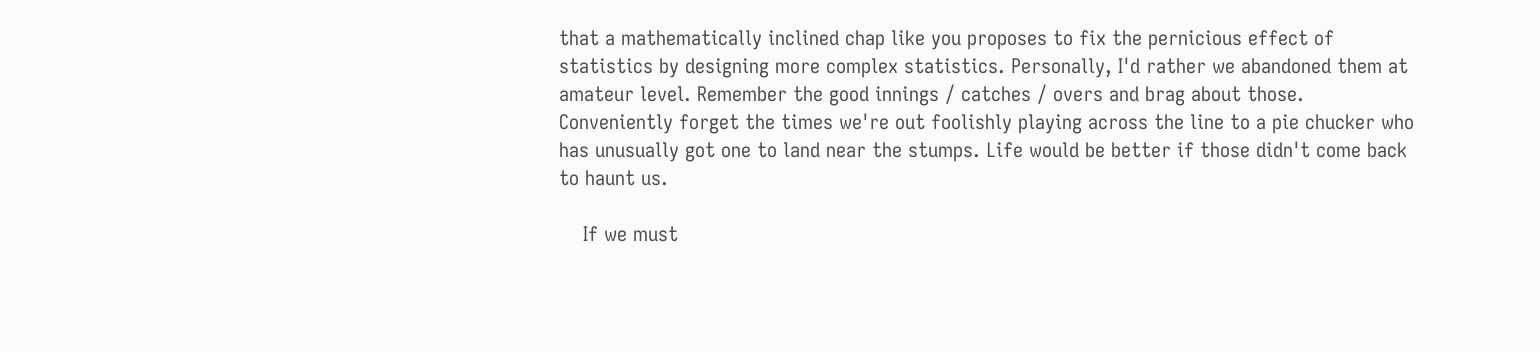that a mathematically inclined chap like you proposes to fix the pernicious effect of statistics by designing more complex statistics. Personally, I'd rather we abandoned them at amateur level. Remember the good innings / catches / overs and brag about those. Conveniently forget the times we're out foolishly playing across the line to a pie chucker who has unusually got one to land near the stumps. Life would be better if those didn't come back to haunt us.

    If we must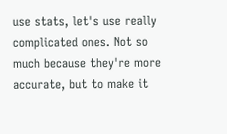use stats, let's use really complicated ones. Not so much because they're more accurate, but to make it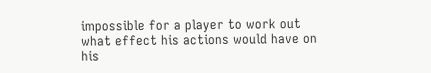impossible for a player to work out what effect his actions would have on his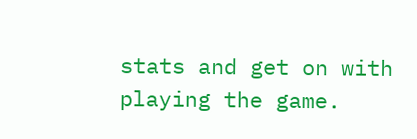stats and get on with playing the game.